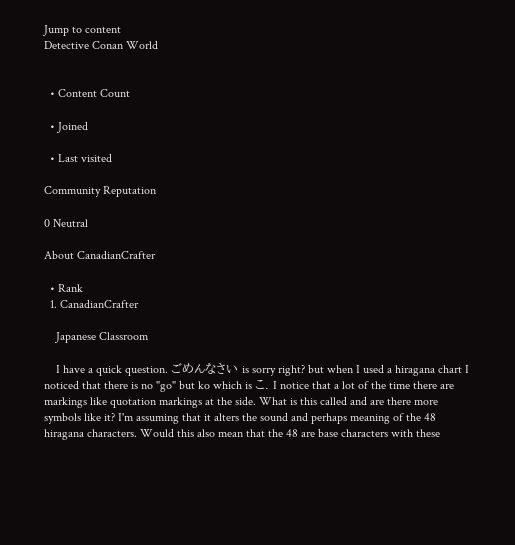Jump to content
Detective Conan World


  • Content Count

  • Joined

  • Last visited

Community Reputation

0 Neutral

About CanadianCrafter

  • Rank
  1. CanadianCrafter

    Japanese Classroom

    I have a quick question. ごめんなさい is sorry right? but when I used a hiragana chart I noticed that there is no "go" but ko which is こ. I notice that a lot of the time there are markings like quotation markings at the side. What is this called and are there more symbols like it? I'm assuming that it alters the sound and perhaps meaning of the 48 hiragana characters. Would this also mean that the 48 are base characters with these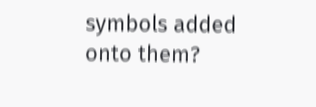symbols added onto them?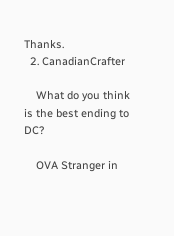Thanks.
  2. CanadianCrafter

    What do you think is the best ending to DC?

    OVA Stranger in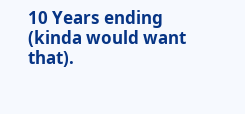10 Years ending (kinda would want that).